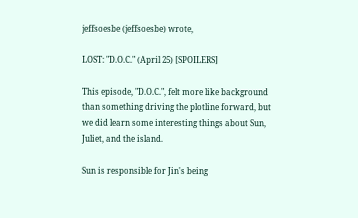jeffsoesbe (jeffsoesbe) wrote,

LOST: "D.O.C." (April 25) [SPOILERS]

This episode, "D.O.C.", felt more like background than something driving the plotline forward, but we did learn some interesting things about Sun, Juliet, and the island.

Sun is responsible for Jin's being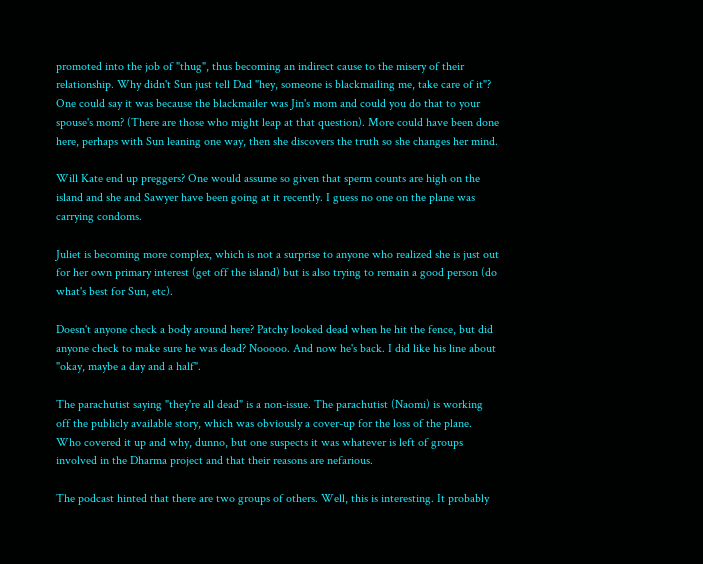promoted into the job of "thug", thus becoming an indirect cause to the misery of their relationship. Why didn't Sun just tell Dad "hey, someone is blackmailing me, take care of it"? One could say it was because the blackmailer was Jin's mom and could you do that to your spouse's mom? (There are those who might leap at that question). More could have been done here, perhaps with Sun leaning one way, then she discovers the truth so she changes her mind.

Will Kate end up preggers? One would assume so given that sperm counts are high on the island and she and Sawyer have been going at it recently. I guess no one on the plane was carrying condoms.

Juliet is becoming more complex, which is not a surprise to anyone who realized she is just out for her own primary interest (get off the island) but is also trying to remain a good person (do what's best for Sun, etc).

Doesn't anyone check a body around here? Patchy looked dead when he hit the fence, but did anyone check to make sure he was dead? Nooooo. And now he's back. I did like his line about "okay, maybe a day and a half".

The parachutist saying "they're all dead" is a non-issue. The parachutist (Naomi) is working off the publicly available story, which was obviously a cover-up for the loss of the plane. Who covered it up and why, dunno, but one suspects it was whatever is left of groups involved in the Dharma project and that their reasons are nefarious.

The podcast hinted that there are two groups of others. Well, this is interesting. It probably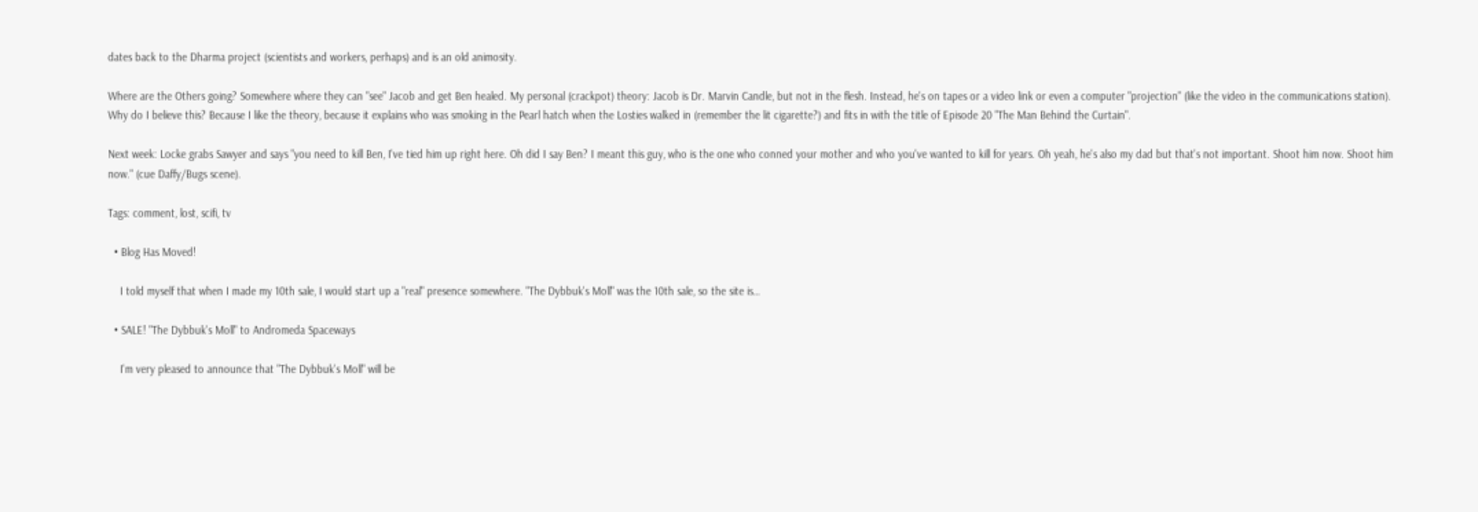dates back to the Dharma project (scientists and workers, perhaps) and is an old animosity.

Where are the Others going? Somewhere where they can "see" Jacob and get Ben healed. My personal (crackpot) theory: Jacob is Dr. Marvin Candle, but not in the flesh. Instead, he's on tapes or a video link or even a computer "projection" (like the video in the communications station). Why do I believe this? Because I like the theory, because it explains who was smoking in the Pearl hatch when the Losties walked in (remember the lit cigarette?) and fits in with the title of Episode 20 "The Man Behind the Curtain".

Next week: Locke grabs Sawyer and says "you need to kill Ben, I've tied him up right here. Oh did I say Ben? I meant this guy, who is the one who conned your mother and who you've wanted to kill for years. Oh yeah, he's also my dad but that's not important. Shoot him now. Shoot him now." (cue Daffy/Bugs scene).

Tags: comment, lost, scifi, tv

  • Blog Has Moved!

    I told myself that when I made my 10th sale, I would start up a "real" presence somewhere. "The Dybbuk's Moll" was the 10th sale, so the site is…

  • SALE! "The Dybbuk's Moll" to Andromeda Spaceways

    I'm very pleased to announce that "The Dybbuk's Moll" will be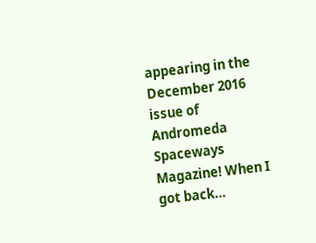appearing in the December 2016 issue of Andromeda Spaceways Magazine! When I got back…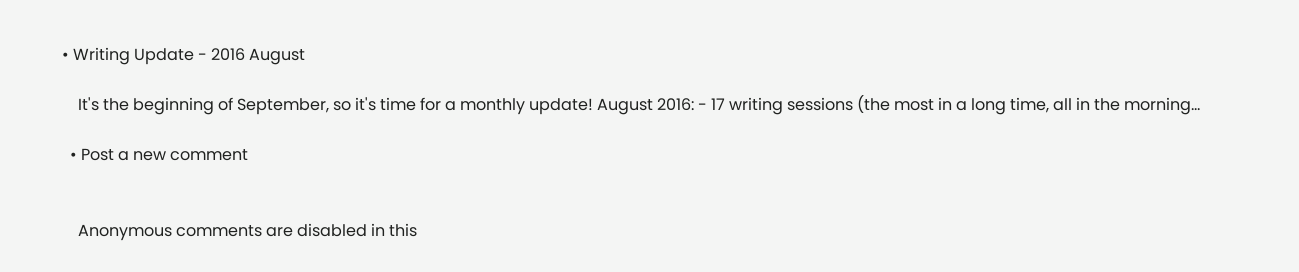• Writing Update - 2016 August

    It's the beginning of September, so it's time for a monthly update! August 2016: - 17 writing sessions (the most in a long time, all in the morning…

  • Post a new comment


    Anonymous comments are disabled in this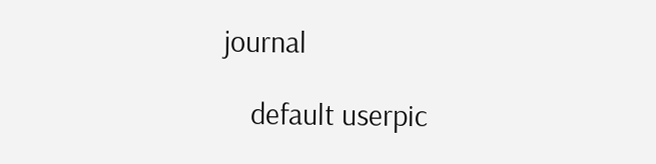journal

    default userpic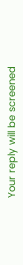Your reply will be screened